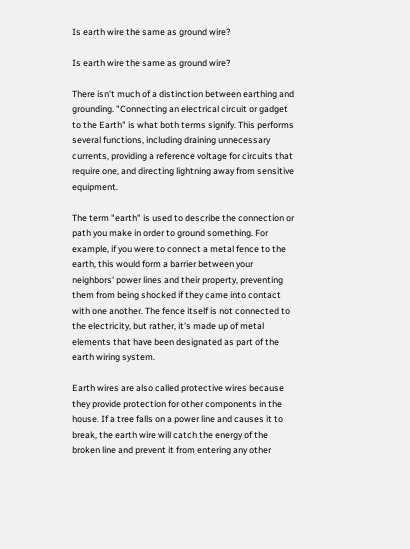Is earth wire the same as ground wire?

Is earth wire the same as ground wire?

There isn't much of a distinction between earthing and grounding. "Connecting an electrical circuit or gadget to the Earth" is what both terms signify. This performs several functions, including draining unnecessary currents, providing a reference voltage for circuits that require one, and directing lightning away from sensitive equipment.

The term "earth" is used to describe the connection or path you make in order to ground something. For example, if you were to connect a metal fence to the earth, this would form a barrier between your neighbors' power lines and their property, preventing them from being shocked if they came into contact with one another. The fence itself is not connected to the electricity, but rather, it's made up of metal elements that have been designated as part of the earth wiring system.

Earth wires are also called protective wires because they provide protection for other components in the house. If a tree falls on a power line and causes it to break, the earth wire will catch the energy of the broken line and prevent it from entering any other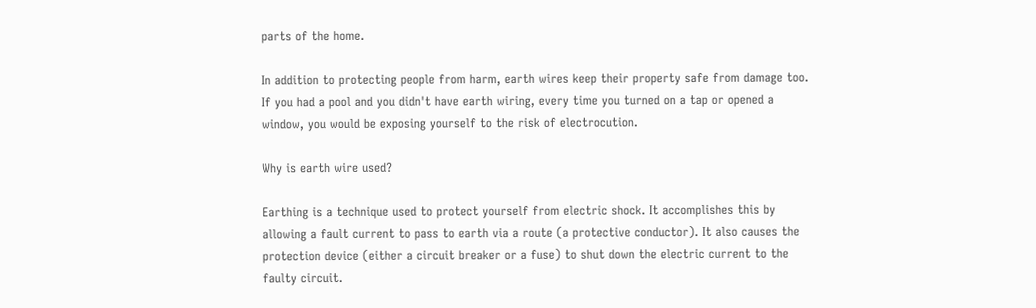parts of the home.

In addition to protecting people from harm, earth wires keep their property safe from damage too. If you had a pool and you didn't have earth wiring, every time you turned on a tap or opened a window, you would be exposing yourself to the risk of electrocution.

Why is earth wire used?

Earthing is a technique used to protect yourself from electric shock. It accomplishes this by allowing a fault current to pass to earth via a route (a protective conductor). It also causes the protection device (either a circuit breaker or a fuse) to shut down the electric current to the faulty circuit.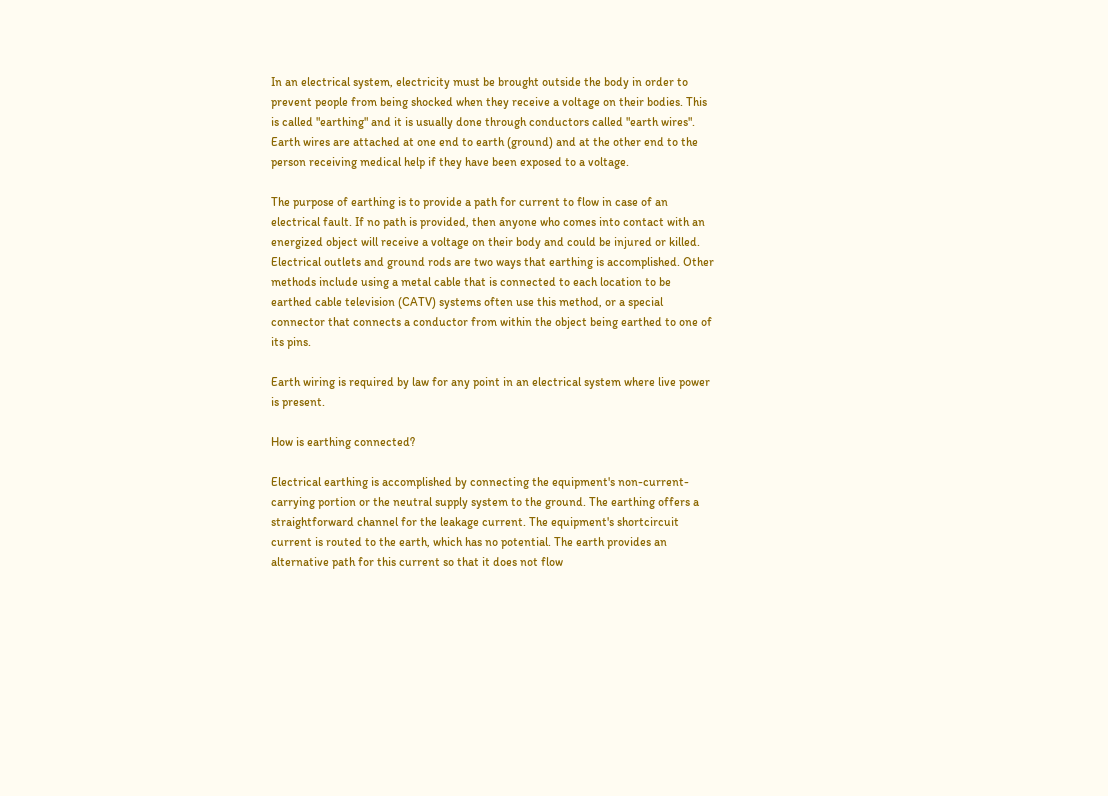In an electrical system, electricity must be brought outside the body in order to prevent people from being shocked when they receive a voltage on their bodies. This is called "earthing" and it is usually done through conductors called "earth wires". Earth wires are attached at one end to earth (ground) and at the other end to the person receiving medical help if they have been exposed to a voltage.

The purpose of earthing is to provide a path for current to flow in case of an electrical fault. If no path is provided, then anyone who comes into contact with an energized object will receive a voltage on their body and could be injured or killed. Electrical outlets and ground rods are two ways that earthing is accomplished. Other methods include using a metal cable that is connected to each location to be earthed cable television (CATV) systems often use this method, or a special connector that connects a conductor from within the object being earthed to one of its pins.

Earth wiring is required by law for any point in an electrical system where live power is present.

How is earthing connected?

Electrical earthing is accomplished by connecting the equipment's non-current-carrying portion or the neutral supply system to the ground. The earthing offers a straightforward channel for the leakage current. The equipment's shortcircuit current is routed to the earth, which has no potential. The earth provides an alternative path for this current so that it does not flow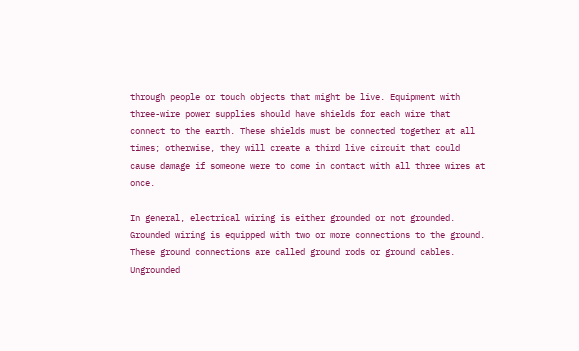through people or touch objects that might be live. Equipment with three-wire power supplies should have shields for each wire that connect to the earth. These shields must be connected together at all times; otherwise, they will create a third live circuit that could cause damage if someone were to come in contact with all three wires at once.

In general, electrical wiring is either grounded or not grounded. Grounded wiring is equipped with two or more connections to the ground. These ground connections are called ground rods or ground cables. Ungrounded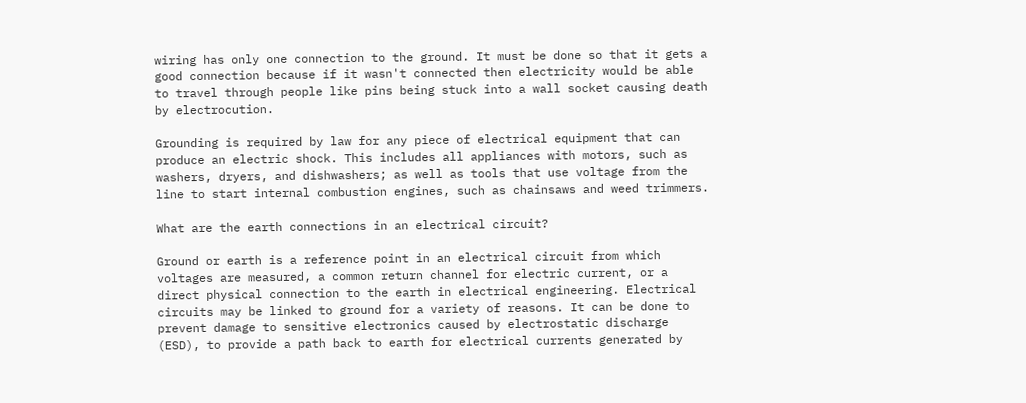wiring has only one connection to the ground. It must be done so that it gets a good connection because if it wasn't connected then electricity would be able to travel through people like pins being stuck into a wall socket causing death by electrocution.

Grounding is required by law for any piece of electrical equipment that can produce an electric shock. This includes all appliances with motors, such as washers, dryers, and dishwashers; as well as tools that use voltage from the line to start internal combustion engines, such as chainsaws and weed trimmers.

What are the earth connections in an electrical circuit?

Ground or earth is a reference point in an electrical circuit from which voltages are measured, a common return channel for electric current, or a direct physical connection to the earth in electrical engineering. Electrical circuits may be linked to ground for a variety of reasons. It can be done to prevent damage to sensitive electronics caused by electrostatic discharge (ESD), to provide a path back to earth for electrical currents generated by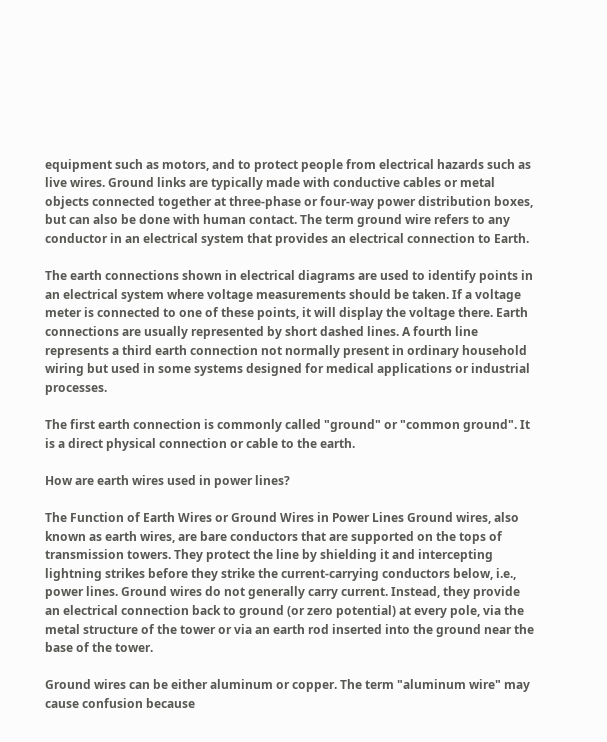equipment such as motors, and to protect people from electrical hazards such as live wires. Ground links are typically made with conductive cables or metal objects connected together at three-phase or four-way power distribution boxes, but can also be done with human contact. The term ground wire refers to any conductor in an electrical system that provides an electrical connection to Earth.

The earth connections shown in electrical diagrams are used to identify points in an electrical system where voltage measurements should be taken. If a voltage meter is connected to one of these points, it will display the voltage there. Earth connections are usually represented by short dashed lines. A fourth line represents a third earth connection not normally present in ordinary household wiring but used in some systems designed for medical applications or industrial processes.

The first earth connection is commonly called "ground" or "common ground". It is a direct physical connection or cable to the earth.

How are earth wires used in power lines?

The Function of Earth Wires or Ground Wires in Power Lines Ground wires, also known as earth wires, are bare conductors that are supported on the tops of transmission towers. They protect the line by shielding it and intercepting lightning strikes before they strike the current-carrying conductors below, i.e., power lines. Ground wires do not generally carry current. Instead, they provide an electrical connection back to ground (or zero potential) at every pole, via the metal structure of the tower or via an earth rod inserted into the ground near the base of the tower.

Ground wires can be either aluminum or copper. The term "aluminum wire" may cause confusion because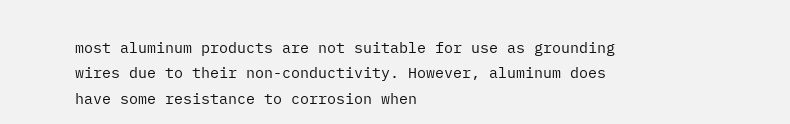most aluminum products are not suitable for use as grounding wires due to their non-conductivity. However, aluminum does have some resistance to corrosion when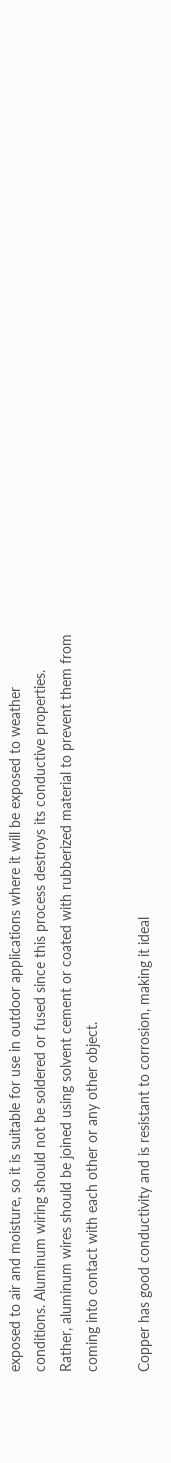exposed to air and moisture, so it is suitable for use in outdoor applications where it will be exposed to weather conditions. Aluminum wiring should not be soldered or fused since this process destroys its conductive properties. Rather, aluminum wires should be joined using solvent cement or coated with rubberized material to prevent them from coming into contact with each other or any other object.

Copper has good conductivity and is resistant to corrosion, making it ideal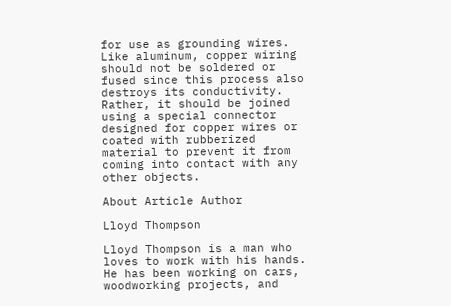for use as grounding wires. Like aluminum, copper wiring should not be soldered or fused since this process also destroys its conductivity. Rather, it should be joined using a special connector designed for copper wires or coated with rubberized material to prevent it from coming into contact with any other objects.

About Article Author

Lloyd Thompson

Lloyd Thompson is a man who loves to work with his hands. He has been working on cars, woodworking projects, and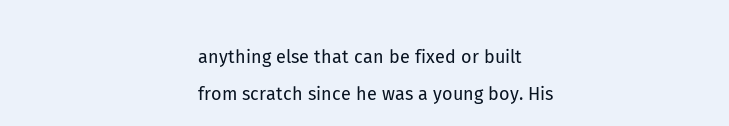anything else that can be fixed or built from scratch since he was a young boy. His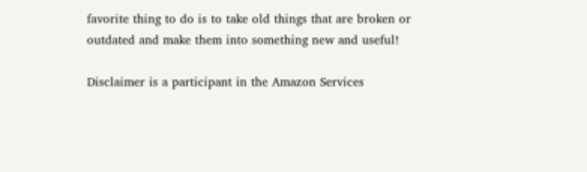favorite thing to do is to take old things that are broken or outdated and make them into something new and useful!

Disclaimer is a participant in the Amazon Services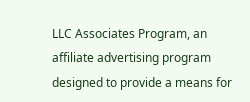LLC Associates Program, an affiliate advertising program designed to provide a means for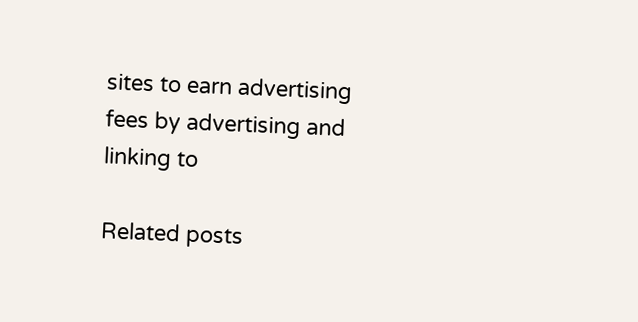sites to earn advertising fees by advertising and linking to

Related posts